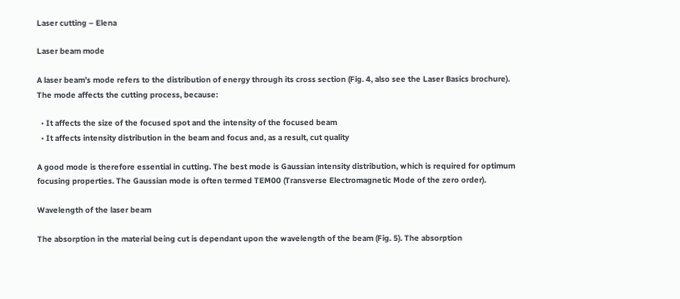Laser cutting – Elena

Laser beam mode

A laser beam’s mode refers to the distribution of energy through its cross section (Fig. 4, also see the Laser Basics brochure). The mode affects the cutting process, because:

  • It affects the size of the focused spot and the intensity of the focused beam
  • It affects intensity distribution in the beam and focus and, as a result, cut quality

A good mode is therefore essential in cutting. The best mode is Gaussian intensity distribution, which is required for optimum focusing properties. The Gaussian mode is often termed TEM00 (Transverse Electromagnetic Mode of the zero order).

Wavelength of the laser beam

The absorption in the material being cut is dependant upon the wavelength of the beam (Fig. 5). The absorption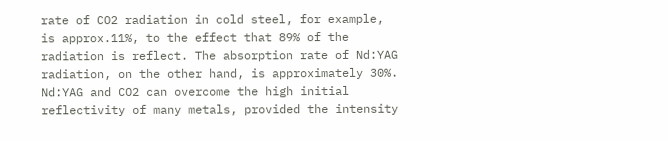rate of CO2 radiation in cold steel, for example, is approx.11%, to the effect that 89% of the radiation is reflect. The absorption rate of Nd:YAG radiation, on the other hand, is approximately 30%.  Nd:YAG and CO2 can overcome the high initial reflectivity of many metals, provided the intensity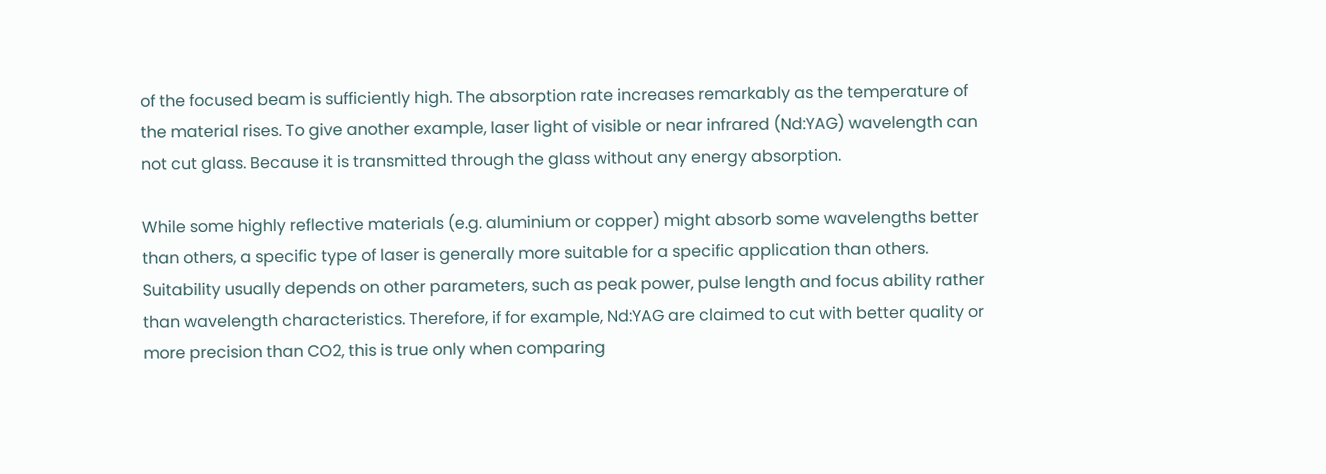of the focused beam is sufficiently high. The absorption rate increases remarkably as the temperature of the material rises. To give another example, laser light of visible or near infrared (Nd:YAG) wavelength can not cut glass. Because it is transmitted through the glass without any energy absorption.

While some highly reflective materials (e.g. aluminium or copper) might absorb some wavelengths better than others, a specific type of laser is generally more suitable for a specific application than others. Suitability usually depends on other parameters, such as peak power, pulse length and focus ability rather than wavelength characteristics. Therefore, if for example, Nd:YAG are claimed to cut with better quality or more precision than CO2, this is true only when comparing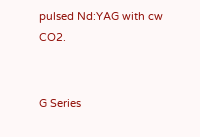pulsed Nd:YAG with cw CO2.


G Series